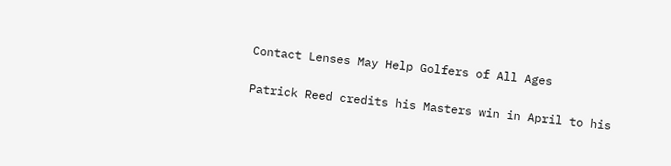Contact Lenses May Help Golfers of All Ages

Patrick Reed credits his Masters win in April to his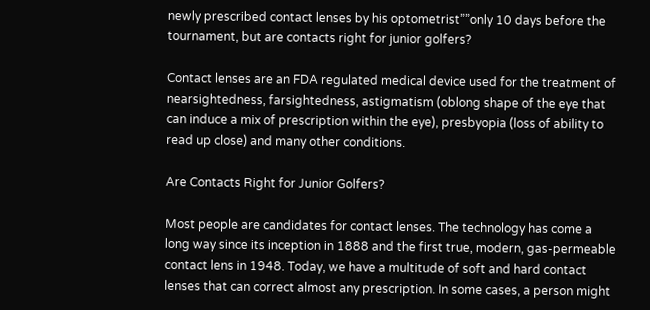newly prescribed contact lenses by his optometrist””only 10 days before the tournament, but are contacts right for junior golfers?

Contact lenses are an FDA regulated medical device used for the treatment of nearsightedness, farsightedness, astigmatism (oblong shape of the eye that can induce a mix of prescription within the eye), presbyopia (loss of ability to read up close) and many other conditions.

Are Contacts Right for Junior Golfers?

Most people are candidates for contact lenses. The technology has come a long way since its inception in 1888 and the first true, modern, gas-permeable contact lens in 1948. Today, we have a multitude of soft and hard contact lenses that can correct almost any prescription. In some cases, a person might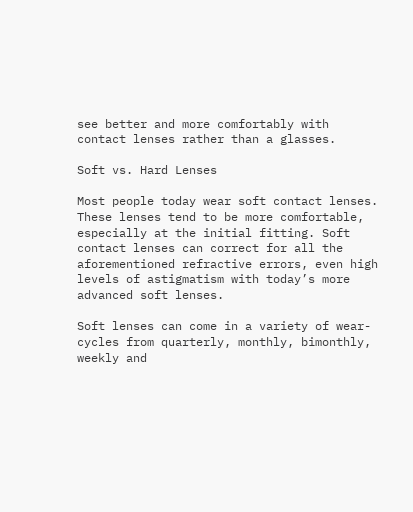see better and more comfortably with contact lenses rather than a glasses.

Soft vs. Hard Lenses

Most people today wear soft contact lenses. These lenses tend to be more comfortable, especially at the initial fitting. Soft contact lenses can correct for all the aforementioned refractive errors, even high levels of astigmatism with today’s more advanced soft lenses.

Soft lenses can come in a variety of wear-cycles from quarterly, monthly, bimonthly, weekly and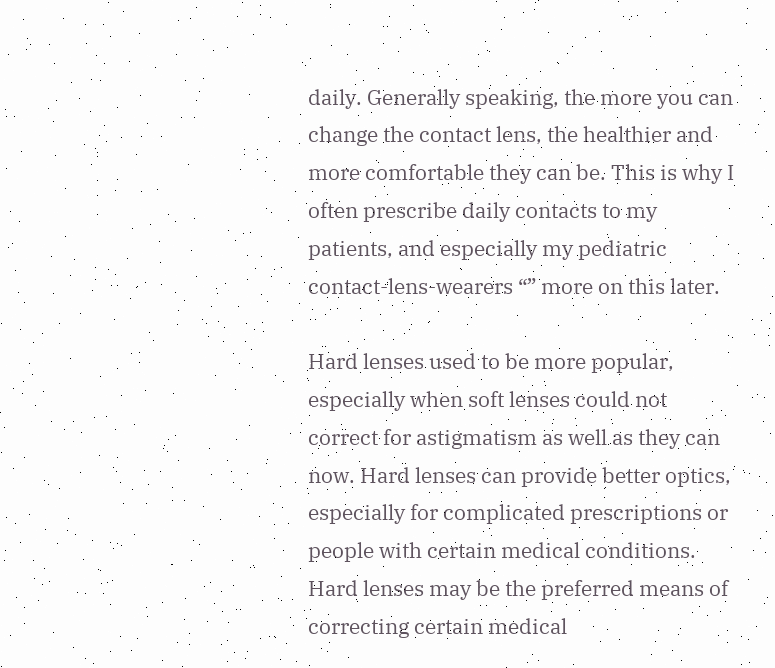daily. Generally speaking, the more you can change the contact lens, the healthier and more comfortable they can be. This is why I often prescribe daily contacts to my patients, and especially my pediatric contact-lens-wearers “” more on this later.

Hard lenses used to be more popular, especially when soft lenses could not correct for astigmatism as well as they can now. Hard lenses can provide better optics, especially for complicated prescriptions or people with certain medical conditions. Hard lenses may be the preferred means of correcting certain medical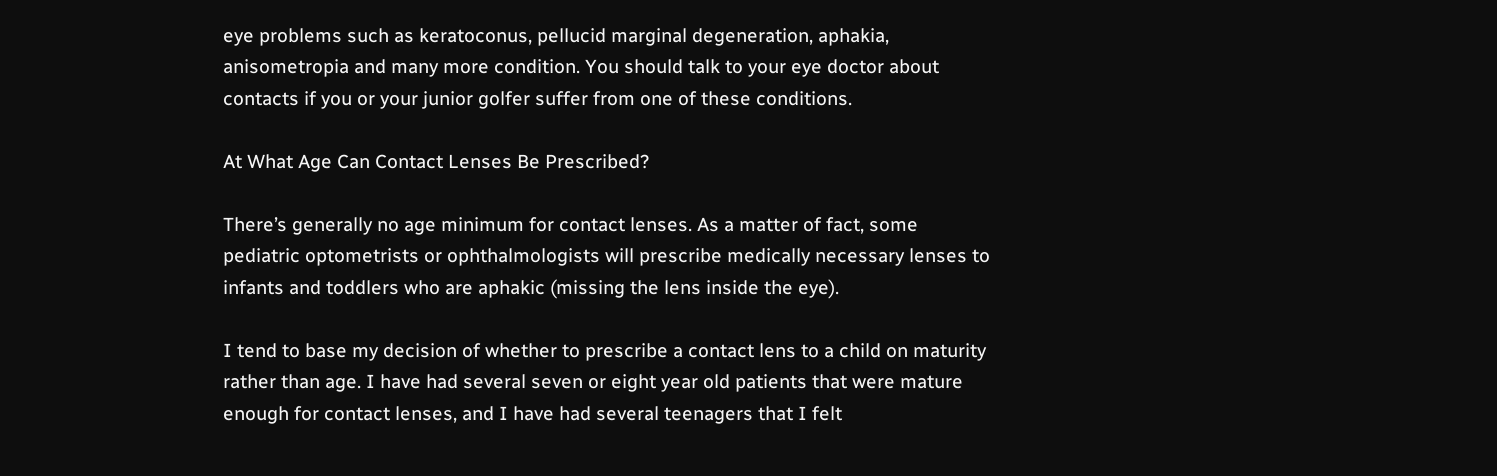eye problems such as keratoconus, pellucid marginal degeneration, aphakia, anisometropia and many more condition. You should talk to your eye doctor about contacts if you or your junior golfer suffer from one of these conditions.

At What Age Can Contact Lenses Be Prescribed?

There’s generally no age minimum for contact lenses. As a matter of fact, some pediatric optometrists or ophthalmologists will prescribe medically necessary lenses to infants and toddlers who are aphakic (missing the lens inside the eye).

I tend to base my decision of whether to prescribe a contact lens to a child on maturity rather than age. I have had several seven or eight year old patients that were mature enough for contact lenses, and I have had several teenagers that I felt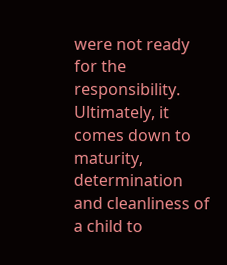were not ready for the responsibility. Ultimately, it comes down to maturity, determination and cleanliness of a child to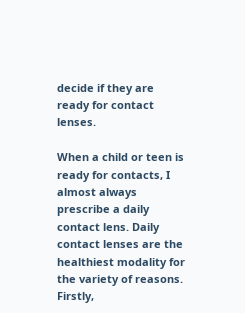decide if they are ready for contact lenses.

When a child or teen is ready for contacts, I almost always prescribe a daily contact lens. Daily contact lenses are the healthiest modality for the variety of reasons. Firstly,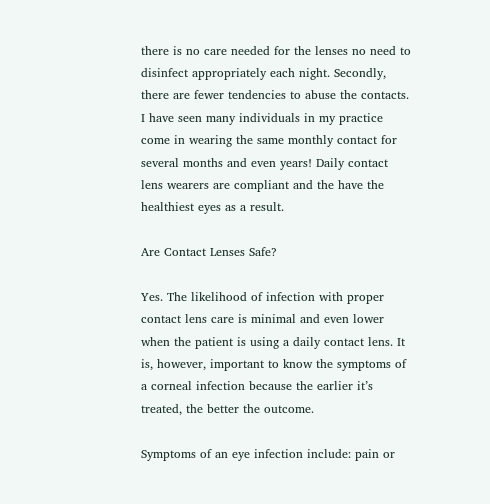there is no care needed for the lenses no need to disinfect appropriately each night. Secondly, there are fewer tendencies to abuse the contacts. I have seen many individuals in my practice come in wearing the same monthly contact for several months and even years! Daily contact lens wearers are compliant and the have the healthiest eyes as a result.

Are Contact Lenses Safe?

Yes. The likelihood of infection with proper contact lens care is minimal and even lower when the patient is using a daily contact lens. It is, however, important to know the symptoms of a corneal infection because the earlier it’s treated, the better the outcome.

Symptoms of an eye infection include: pain or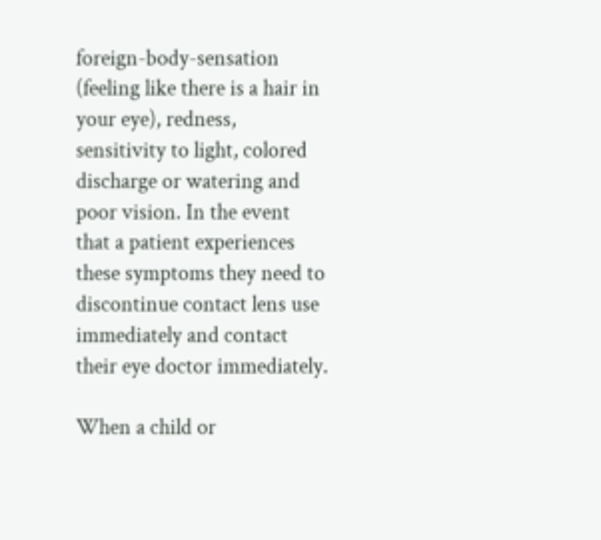foreign-body-sensation (feeling like there is a hair in your eye), redness, sensitivity to light, colored discharge or watering and poor vision. In the event that a patient experiences these symptoms they need to discontinue contact lens use immediately and contact their eye doctor immediately.

When a child or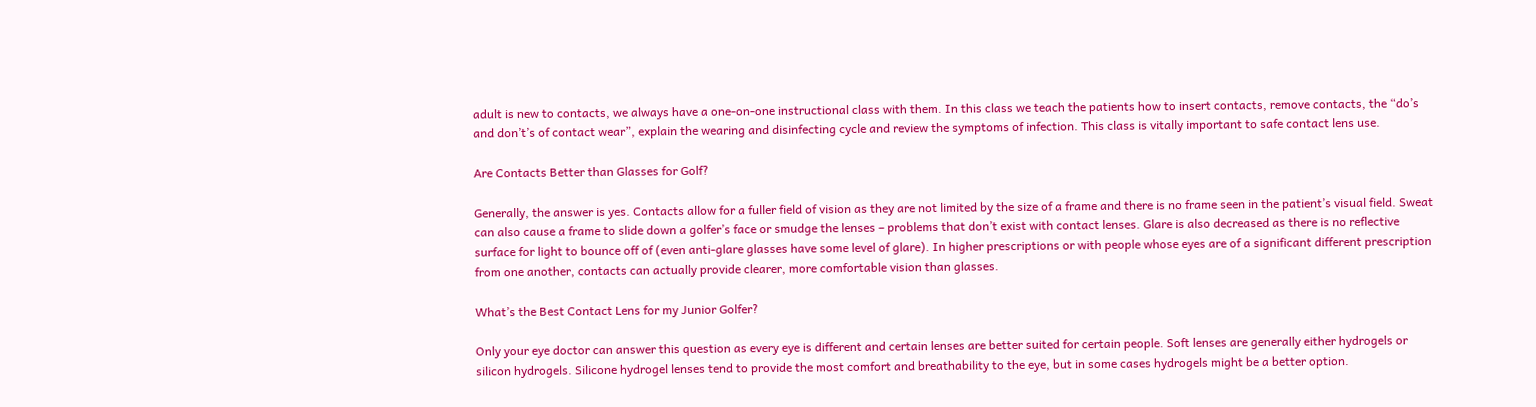adult is new to contacts, we always have a one-on-one instructional class with them. In this class we teach the patients how to insert contacts, remove contacts, the “do’s and don’t’s of contact wear”, explain the wearing and disinfecting cycle and review the symptoms of infection. This class is vitally important to safe contact lens use.

Are Contacts Better than Glasses for Golf?

Generally, the answer is yes. Contacts allow for a fuller field of vision as they are not limited by the size of a frame and there is no frame seen in the patient’s visual field. Sweat can also cause a frame to slide down a golfer’s face or smudge the lenses – problems that don’t exist with contact lenses. Glare is also decreased as there is no reflective surface for light to bounce off of (even anti-glare glasses have some level of glare). In higher prescriptions or with people whose eyes are of a significant different prescription from one another, contacts can actually provide clearer, more comfortable vision than glasses.

What’s the Best Contact Lens for my Junior Golfer?

Only your eye doctor can answer this question as every eye is different and certain lenses are better suited for certain people. Soft lenses are generally either hydrogels or silicon hydrogels. Silicone hydrogel lenses tend to provide the most comfort and breathability to the eye, but in some cases hydrogels might be a better option.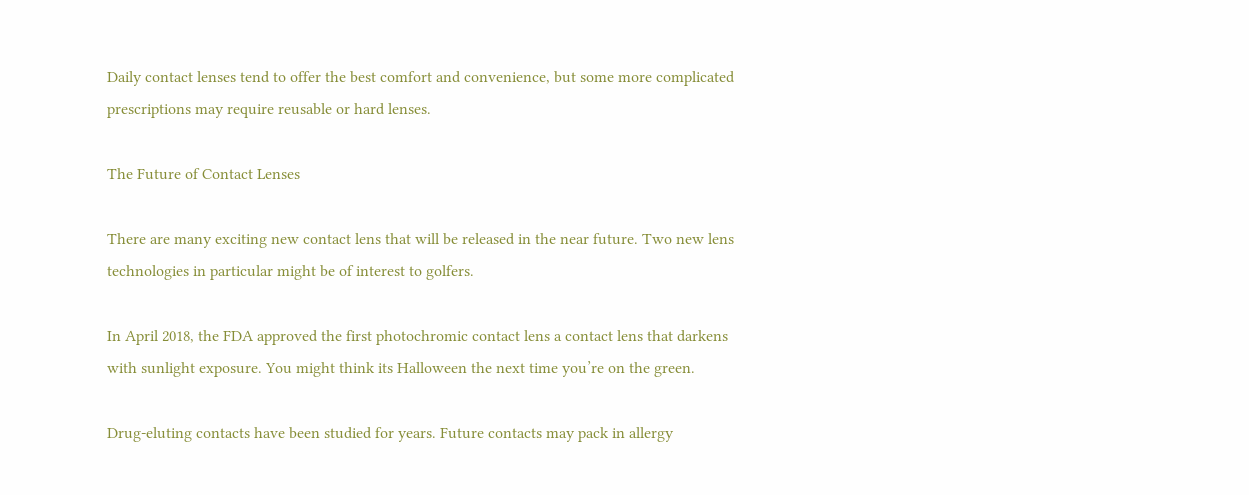Daily contact lenses tend to offer the best comfort and convenience, but some more complicated prescriptions may require reusable or hard lenses.

The Future of Contact Lenses

There are many exciting new contact lens that will be released in the near future. Two new lens technologies in particular might be of interest to golfers.

In April 2018, the FDA approved the first photochromic contact lens a contact lens that darkens with sunlight exposure. You might think its Halloween the next time you’re on the green.

Drug-eluting contacts have been studied for years. Future contacts may pack in allergy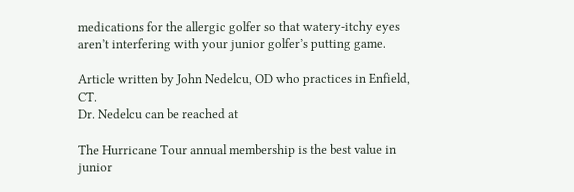medications for the allergic golfer so that watery-itchy eyes aren’t interfering with your junior golfer’s putting game.

Article written by John Nedelcu, OD who practices in Enfield, CT.
Dr. Nedelcu can be reached at

The Hurricane Tour annual membership is the best value in junior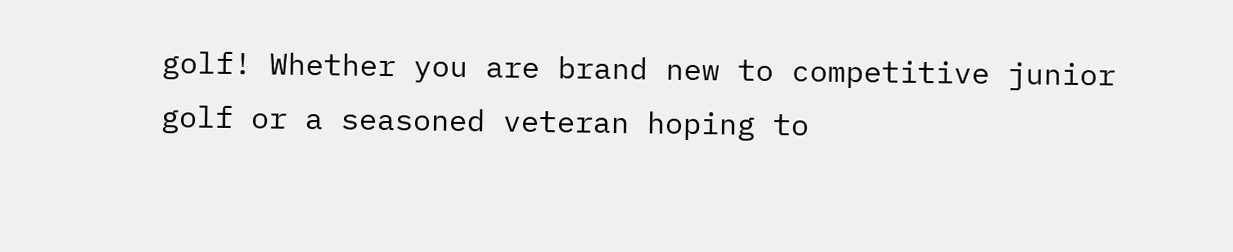golf! Whether you are brand new to competitive junior golf or a seasoned veteran hoping to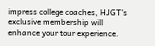impress college coaches, HJGT’s exclusive membership will enhance your tour experience.